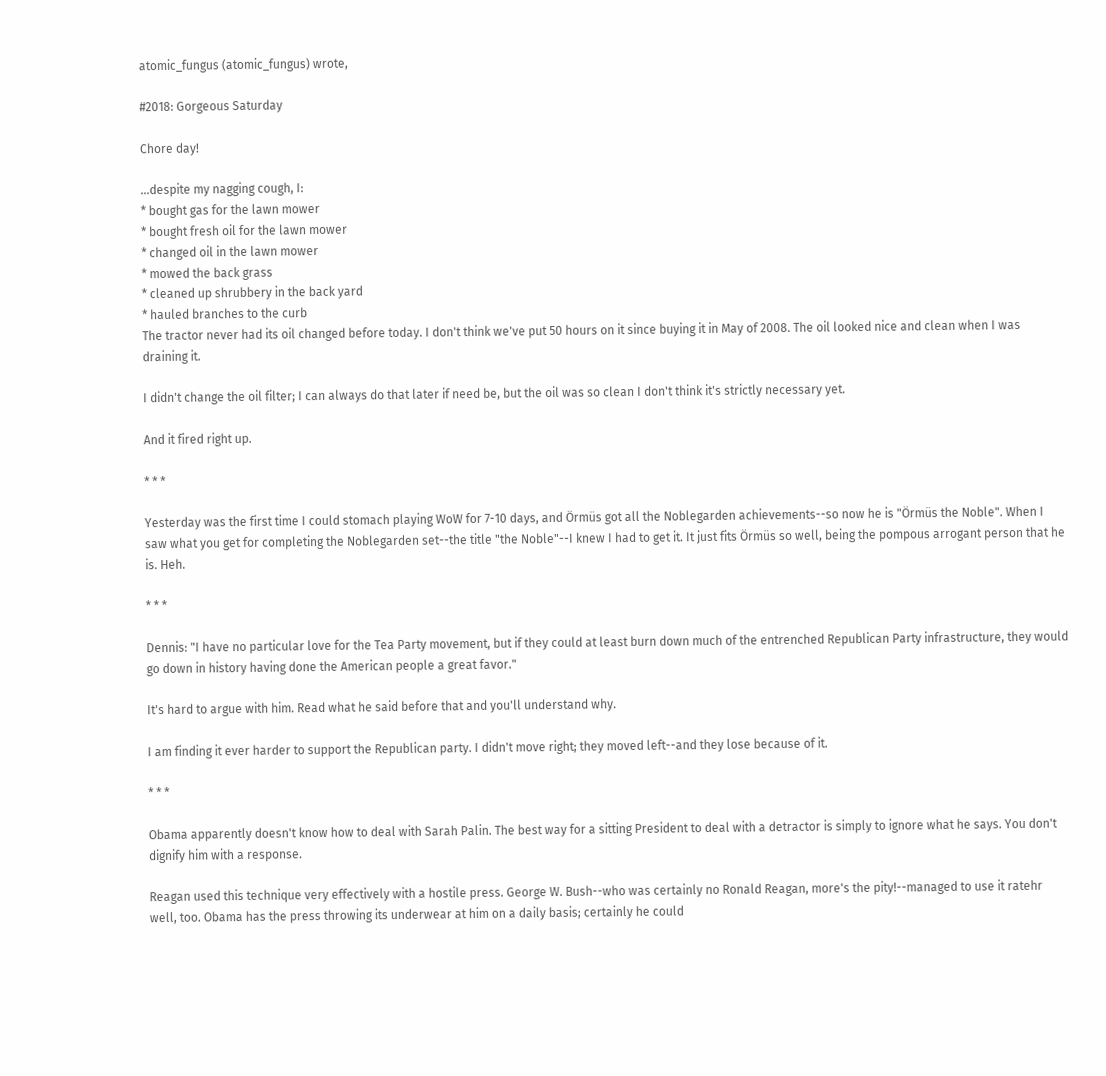atomic_fungus (atomic_fungus) wrote,

#2018: Gorgeous Saturday

Chore day!

...despite my nagging cough, I:
* bought gas for the lawn mower
* bought fresh oil for the lawn mower
* changed oil in the lawn mower
* mowed the back grass
* cleaned up shrubbery in the back yard
* hauled branches to the curb
The tractor never had its oil changed before today. I don't think we've put 50 hours on it since buying it in May of 2008. The oil looked nice and clean when I was draining it.

I didn't change the oil filter; I can always do that later if need be, but the oil was so clean I don't think it's strictly necessary yet.

And it fired right up.

* * *

Yesterday was the first time I could stomach playing WoW for 7-10 days, and Örmüs got all the Noblegarden achievements--so now he is "Örmüs the Noble". When I saw what you get for completing the Noblegarden set--the title "the Noble"--I knew I had to get it. It just fits Örmüs so well, being the pompous arrogant person that he is. Heh.

* * *

Dennis: "I have no particular love for the Tea Party movement, but if they could at least burn down much of the entrenched Republican Party infrastructure, they would go down in history having done the American people a great favor."

It's hard to argue with him. Read what he said before that and you'll understand why.

I am finding it ever harder to support the Republican party. I didn't move right; they moved left--and they lose because of it.

* * *

Obama apparently doesn't know how to deal with Sarah Palin. The best way for a sitting President to deal with a detractor is simply to ignore what he says. You don't dignify him with a response.

Reagan used this technique very effectively with a hostile press. George W. Bush--who was certainly no Ronald Reagan, more's the pity!--managed to use it ratehr well, too. Obama has the press throwing its underwear at him on a daily basis; certainly he could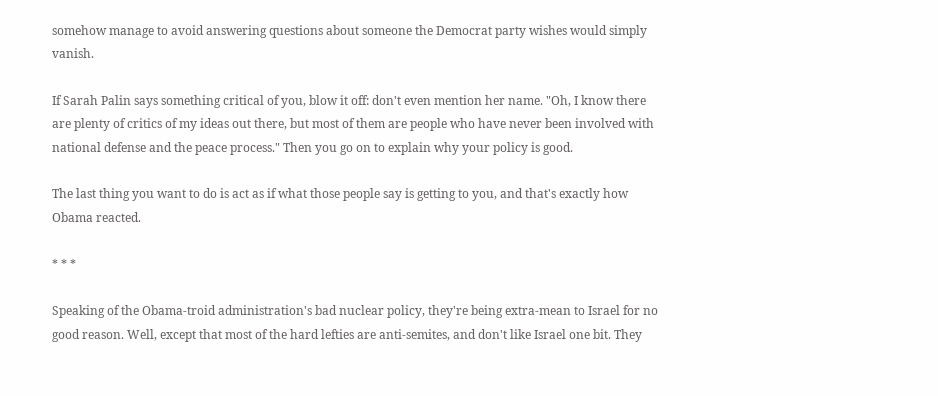somehow manage to avoid answering questions about someone the Democrat party wishes would simply vanish.

If Sarah Palin says something critical of you, blow it off: don't even mention her name. "Oh, I know there are plenty of critics of my ideas out there, but most of them are people who have never been involved with national defense and the peace process." Then you go on to explain why your policy is good.

The last thing you want to do is act as if what those people say is getting to you, and that's exactly how Obama reacted.

* * *

Speaking of the Obama-troid administration's bad nuclear policy, they're being extra-mean to Israel for no good reason. Well, except that most of the hard lefties are anti-semites, and don't like Israel one bit. They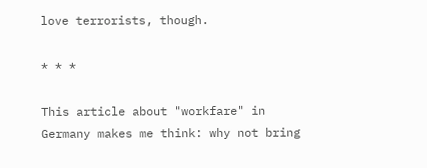love terrorists, though.

* * *

This article about "workfare" in Germany makes me think: why not bring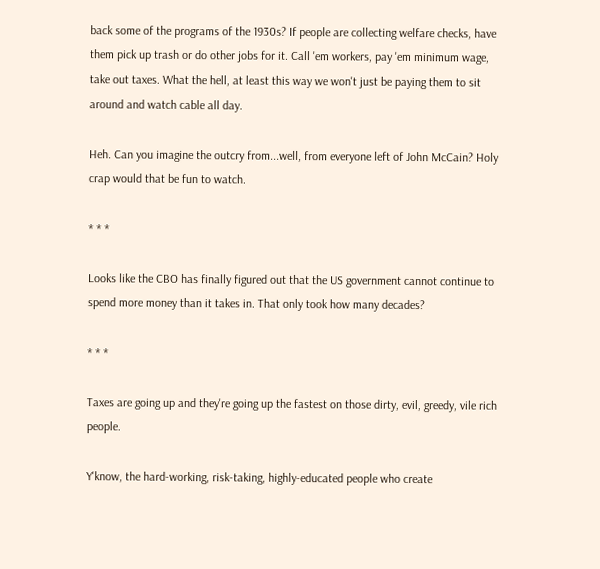back some of the programs of the 1930s? If people are collecting welfare checks, have them pick up trash or do other jobs for it. Call 'em workers, pay 'em minimum wage, take out taxes. What the hell, at least this way we won't just be paying them to sit around and watch cable all day.

Heh. Can you imagine the outcry from...well, from everyone left of John McCain? Holy crap would that be fun to watch.

* * *

Looks like the CBO has finally figured out that the US government cannot continue to spend more money than it takes in. That only took how many decades?

* * *

Taxes are going up and they're going up the fastest on those dirty, evil, greedy, vile rich people.

Y'know, the hard-working, risk-taking, highly-educated people who create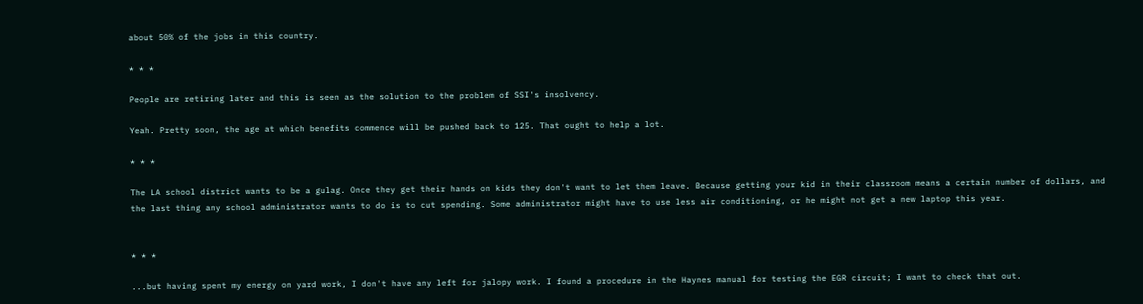about 50% of the jobs in this country.

* * *

People are retiring later and this is seen as the solution to the problem of SSI's insolvency.

Yeah. Pretty soon, the age at which benefits commence will be pushed back to 125. That ought to help a lot.

* * *

The LA school district wants to be a gulag. Once they get their hands on kids they don't want to let them leave. Because getting your kid in their classroom means a certain number of dollars, and the last thing any school administrator wants to do is to cut spending. Some administrator might have to use less air conditioning, or he might not get a new laptop this year.


* * *

...but having spent my energy on yard work, I don't have any left for jalopy work. I found a procedure in the Haynes manual for testing the EGR circuit; I want to check that out.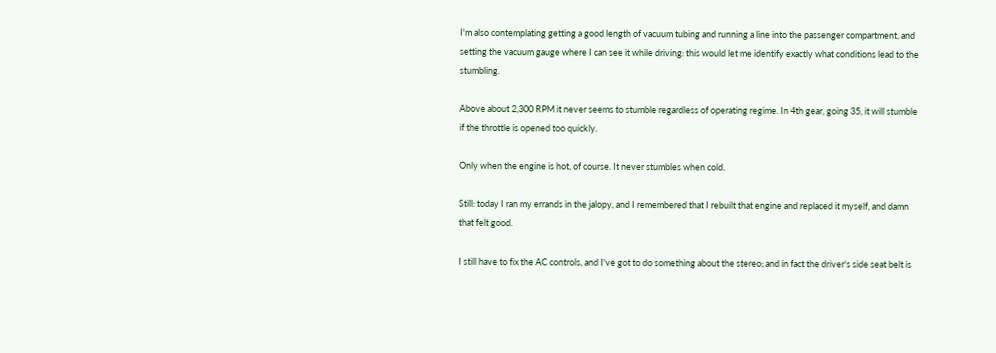I'm also contemplating getting a good length of vacuum tubing and running a line into the passenger compartment, and setting the vacuum gauge where I can see it while driving: this would let me identify exactly what conditions lead to the stumbling.

Above about 2,300 RPM it never seems to stumble regardless of operating regime. In 4th gear, going 35, it will stumble if the throttle is opened too quickly.

Only when the engine is hot, of course. It never stumbles when cold.

Still: today I ran my errands in the jalopy, and I remembered that I rebuilt that engine and replaced it myself, and damn that felt good.

I still have to fix the AC controls, and I've got to do something about the stereo; and in fact the driver's side seat belt is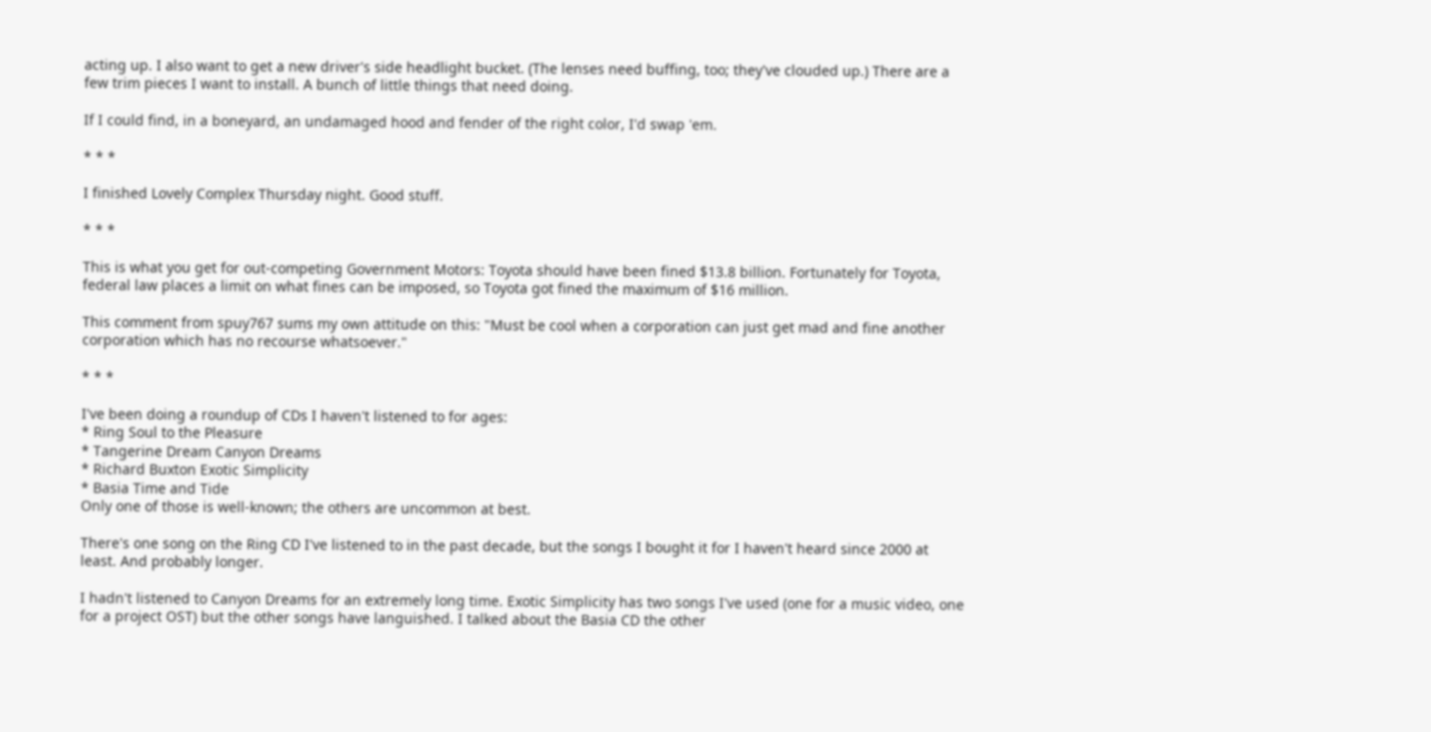acting up. I also want to get a new driver's side headlight bucket. (The lenses need buffing, too; they've clouded up.) There are a few trim pieces I want to install. A bunch of little things that need doing.

If I could find, in a boneyard, an undamaged hood and fender of the right color, I'd swap 'em.

* * *

I finished Lovely Complex Thursday night. Good stuff.

* * *

This is what you get for out-competing Government Motors: Toyota should have been fined $13.8 billion. Fortunately for Toyota, federal law places a limit on what fines can be imposed, so Toyota got fined the maximum of $16 million.

This comment from spuy767 sums my own attitude on this: "Must be cool when a corporation can just get mad and fine another corporation which has no recourse whatsoever."

* * *

I've been doing a roundup of CDs I haven't listened to for ages:
* Ring Soul to the Pleasure
* Tangerine Dream Canyon Dreams
* Richard Buxton Exotic Simplicity
* Basia Time and Tide
Only one of those is well-known; the others are uncommon at best.

There's one song on the Ring CD I've listened to in the past decade, but the songs I bought it for I haven't heard since 2000 at least. And probably longer.

I hadn't listened to Canyon Dreams for an extremely long time. Exotic Simplicity has two songs I've used (one for a music video, one for a project OST) but the other songs have languished. I talked about the Basia CD the other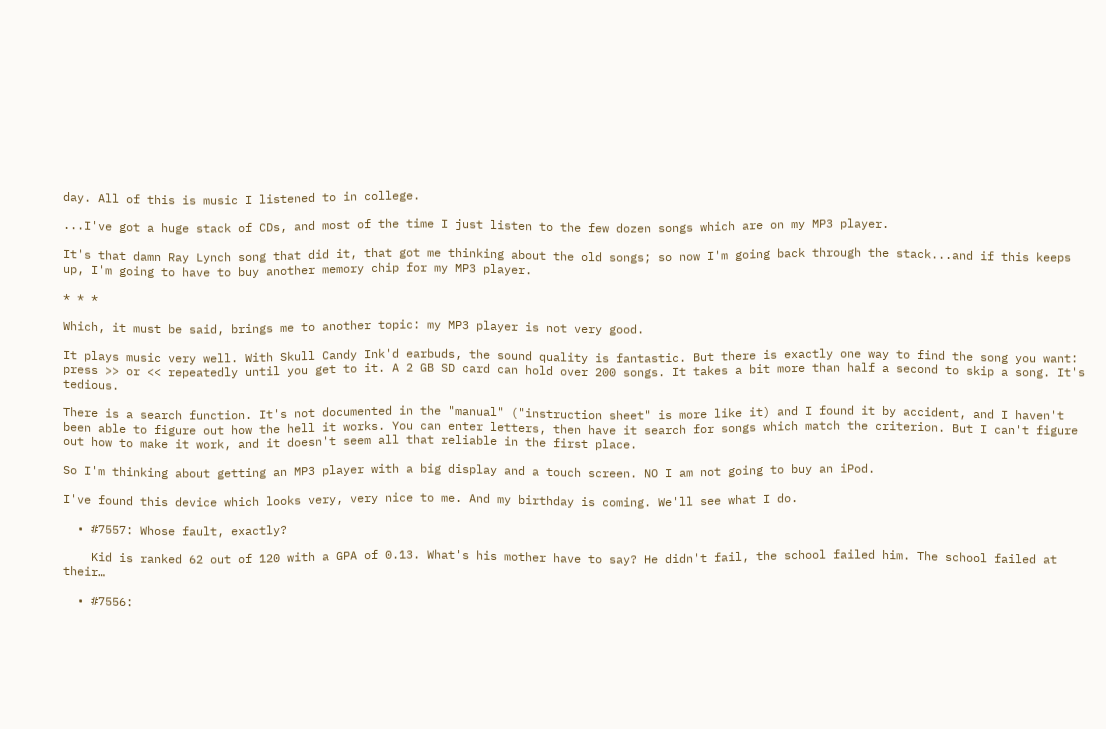day. All of this is music I listened to in college.

...I've got a huge stack of CDs, and most of the time I just listen to the few dozen songs which are on my MP3 player.

It's that damn Ray Lynch song that did it, that got me thinking about the old songs; so now I'm going back through the stack...and if this keeps up, I'm going to have to buy another memory chip for my MP3 player.

* * *

Which, it must be said, brings me to another topic: my MP3 player is not very good.

It plays music very well. With Skull Candy Ink'd earbuds, the sound quality is fantastic. But there is exactly one way to find the song you want: press >> or << repeatedly until you get to it. A 2 GB SD card can hold over 200 songs. It takes a bit more than half a second to skip a song. It's tedious.

There is a search function. It's not documented in the "manual" ("instruction sheet" is more like it) and I found it by accident, and I haven't been able to figure out how the hell it works. You can enter letters, then have it search for songs which match the criterion. But I can't figure out how to make it work, and it doesn't seem all that reliable in the first place.

So I'm thinking about getting an MP3 player with a big display and a touch screen. NO I am not going to buy an iPod.

I've found this device which looks very, very nice to me. And my birthday is coming. We'll see what I do.

  • #7557: Whose fault, exactly?

    Kid is ranked 62 out of 120 with a GPA of 0.13. What's his mother have to say? He didn't fail, the school failed him. The school failed at their…

  • #7556: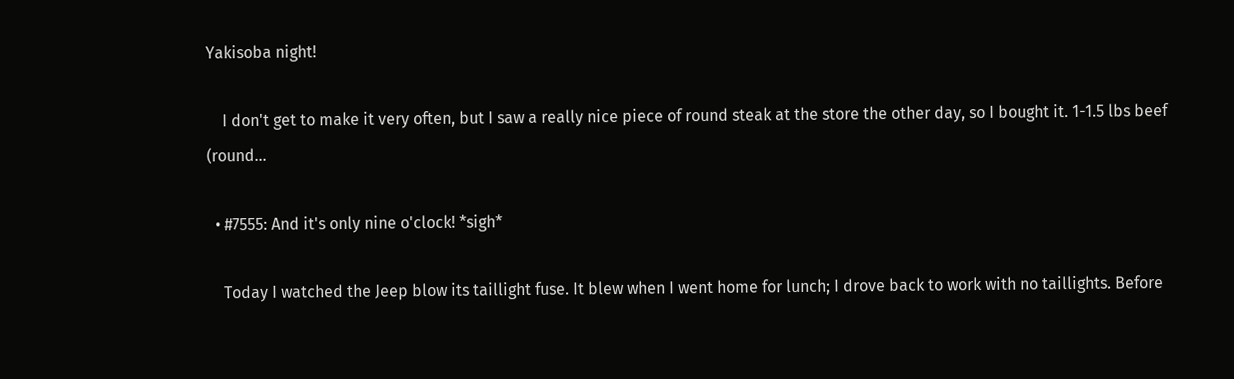Yakisoba night!

    I don't get to make it very often, but I saw a really nice piece of round steak at the store the other day, so I bought it. 1-1.5 lbs beef (round…

  • #7555: And it's only nine o'clock! *sigh*

    Today I watched the Jeep blow its taillight fuse. It blew when I went home for lunch; I drove back to work with no taillights. Before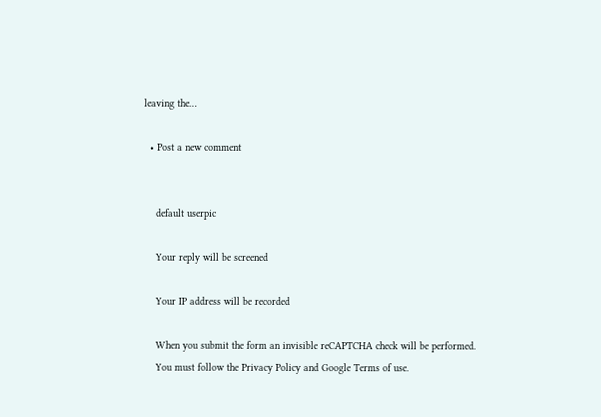leaving the…

  • Post a new comment


    default userpic

    Your reply will be screened

    Your IP address will be recorded

    When you submit the form an invisible reCAPTCHA check will be performed.
    You must follow the Privacy Policy and Google Terms of use.